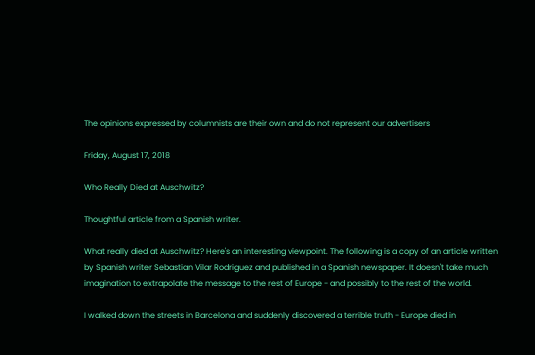The opinions expressed by columnists are their own and do not represent our advertisers

Friday, August 17, 2018

Who Really Died at Auschwitz?

Thoughtful article from a Spanish writer.

What really died at Auschwitz? Here's an interesting viewpoint. The following is a copy of an article written by Spanish writer Sebastian Vilar Rodriguez and published in a Spanish newspaper. It doesn't take much imagination to extrapolate the message to the rest of Europe - and possibly to the rest of the world.

I walked down the streets in Barcelona and suddenly discovered a terrible truth - Europe died in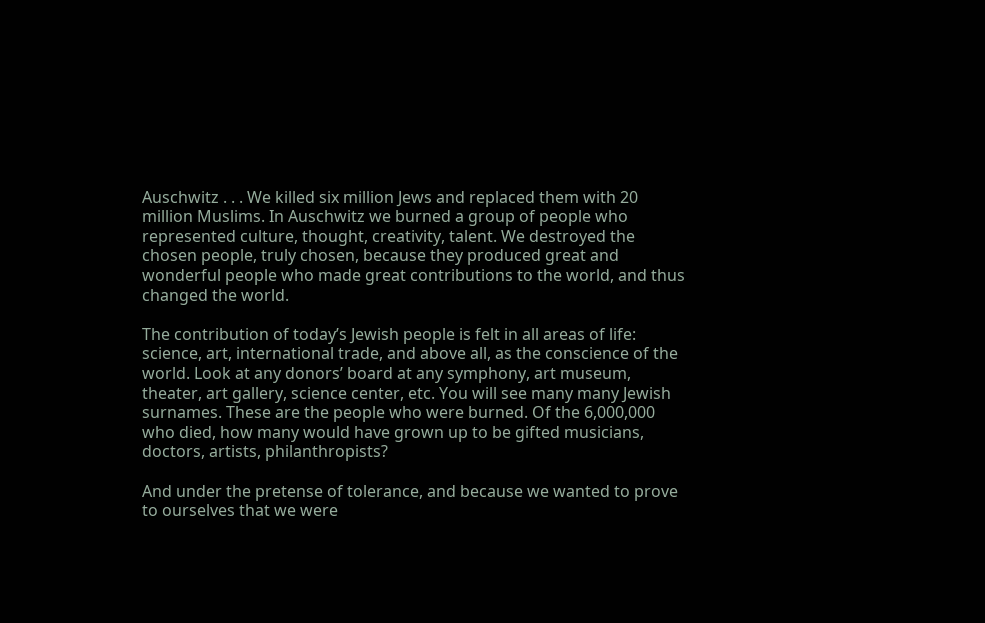Auschwitz . . . We killed six million Jews and replaced them with 20 million Muslims. In Auschwitz we burned a group of people who represented culture, thought, creativity, talent. We destroyed the chosen people, truly chosen, because they produced great and wonderful people who made great contributions to the world, and thus changed the world.

The contribution of today’s Jewish people is felt in all areas of life: science, art, international trade, and above all, as the conscience of the world. Look at any donors’ board at any symphony, art museum, theater, art gallery, science center, etc. You will see many many Jewish surnames. These are the people who were burned. Of the 6,000,000 who died, how many would have grown up to be gifted musicians, doctors, artists, philanthropists?

And under the pretense of tolerance, and because we wanted to prove to ourselves that we were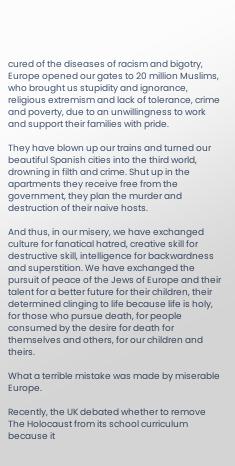cured of the diseases of racism and bigotry, Europe opened our gates to 20 million Muslims, who brought us stupidity and ignorance, religious extremism and lack of tolerance, crime and poverty, due to an unwillingness to work and support their families with pride.

They have blown up our trains and turned our beautiful Spanish cities into the third world, drowning in filth and crime. Shut up in the apartments they receive free from the government, they plan the murder and destruction of their naive hosts.

And thus, in our misery, we have exchanged culture for fanatical hatred, creative skill for destructive skill, intelligence for backwardness and superstition. We have exchanged the pursuit of peace of the Jews of Europe and their talent for a better future for their children, their determined clinging to life because life is holy, for those who pursue death, for people consumed by the desire for death for themselves and others, for our children and theirs.

What a terrible mistake was made by miserable Europe.

Recently, the UK debated whether to remove The Holocaust from its school curriculum because it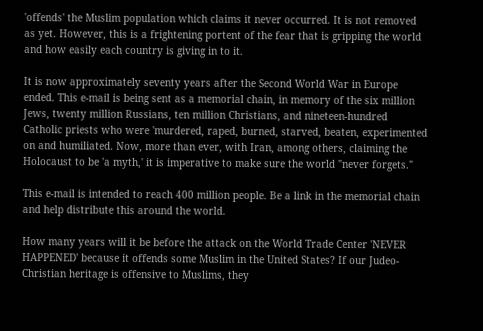'offends' the Muslim population which claims it never occurred. It is not removed as yet. However, this is a frightening portent of the fear that is gripping the world and how easily each country is giving in to it.

It is now approximately seventy years after the Second World War in Europe ended. This e-mail is being sent as a memorial chain, in memory of the six million Jews, twenty million Russians, ten million Christians, and nineteen-hundred Catholic priests who were 'murdered, raped, burned, starved, beaten, experimented on and humiliated. Now, more than ever, with Iran, among others, claiming the Holocaust to be 'a myth,' it is imperative to make sure the world "never forgets."

This e-mail is intended to reach 400 million people. Be a link in the memorial chain and help distribute this around the world.

How many years will it be before the attack on the World Trade Center 'NEVER HAPPENED' because it offends some Muslim in the United States? If our Judeo-Christian heritage is offensive to Muslims, they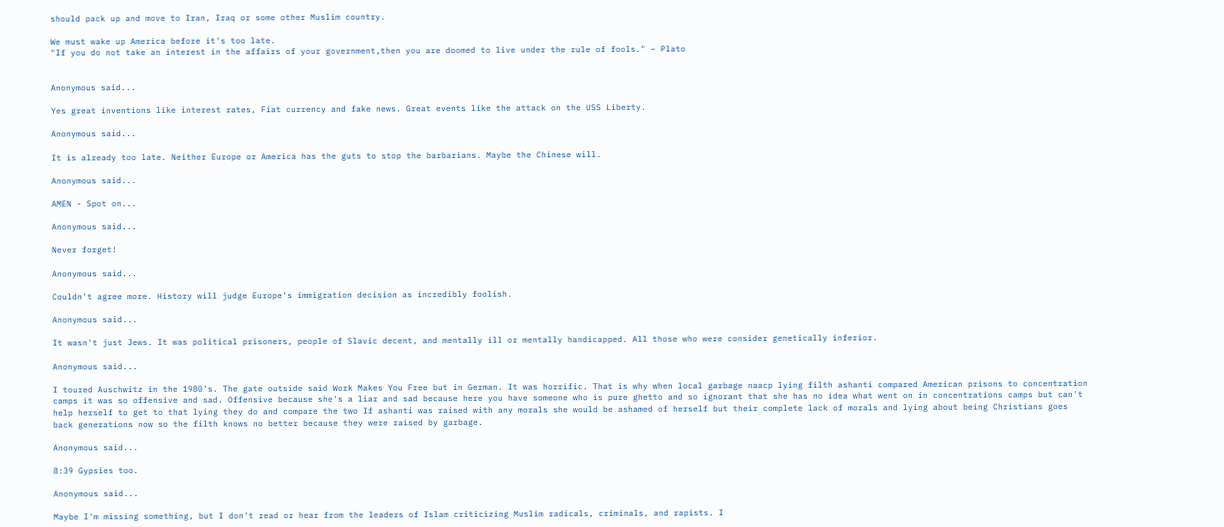should pack up and move to Iran, Iraq or some other Muslim country.

We must wake up America before it's too late.
"If you do not take an interest in the affairs of your government,then you are doomed to live under the rule of fools." – Plato


Anonymous said...

Yes great inventions like interest rates, Fiat currency and fake news. Great events like the attack on the USS Liberty.

Anonymous said...

It is already too late. Neither Europe or America has the guts to stop the barbarians. Maybe the Chinese will.

Anonymous said...

AMEN - Spot on...

Anonymous said...

Never forget!

Anonymous said...

Couldn't agree more. History will judge Europe's immigration decision as incredibly foolish.

Anonymous said...

It wasn't just Jews. It was political prisoners, people of Slavic decent, and mentally ill or mentally handicapped. All those who were consider genetically inferior.

Anonymous said...

I toured Auschwitz in the 1980's. The gate outside said Work Makes You Free but in German. It was horrific. That is why when local garbage naacp lying filth ashanti compared American prisons to concentration camps it was so offensive and sad. Offensive because she's a liar and sad because here you have someone who is pure ghetto and so ignorant that she has no idea what went on in concentrations camps but can't help herself to get to that lying they do and compare the two If ashanti was raised with any morals she would be ashamed of herself but their complete lack of morals and lying about being Christians goes back generations now so the filth knows no better because they were raised by garbage.

Anonymous said...

8:39 Gypsies too.

Anonymous said...

Maybe I'm missing something, but I don't read or hear from the leaders of Islam criticizing Muslim radicals, criminals, and rapists. I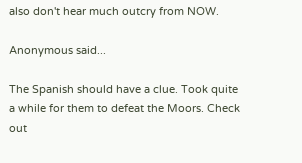also don't hear much outcry from NOW.

Anonymous said...

The Spanish should have a clue. Took quite a while for them to defeat the Moors. Check out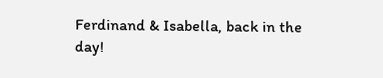Ferdinand & Isabella, back in the day!